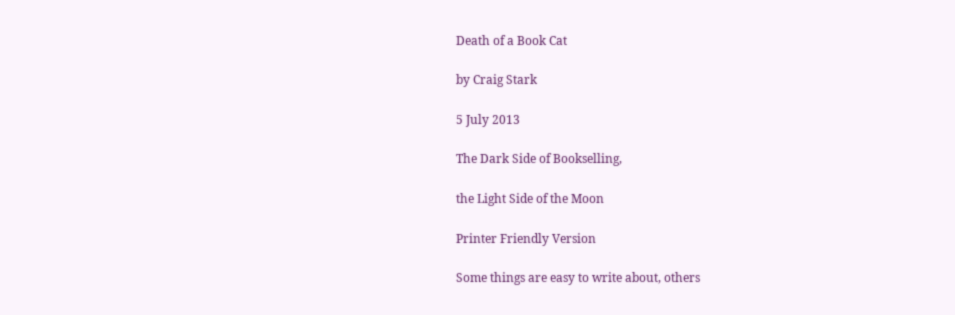Death of a Book Cat

by Craig Stark

5 July 2013

The Dark Side of Bookselling,

the Light Side of the Moon

Printer Friendly Version

Some things are easy to write about, others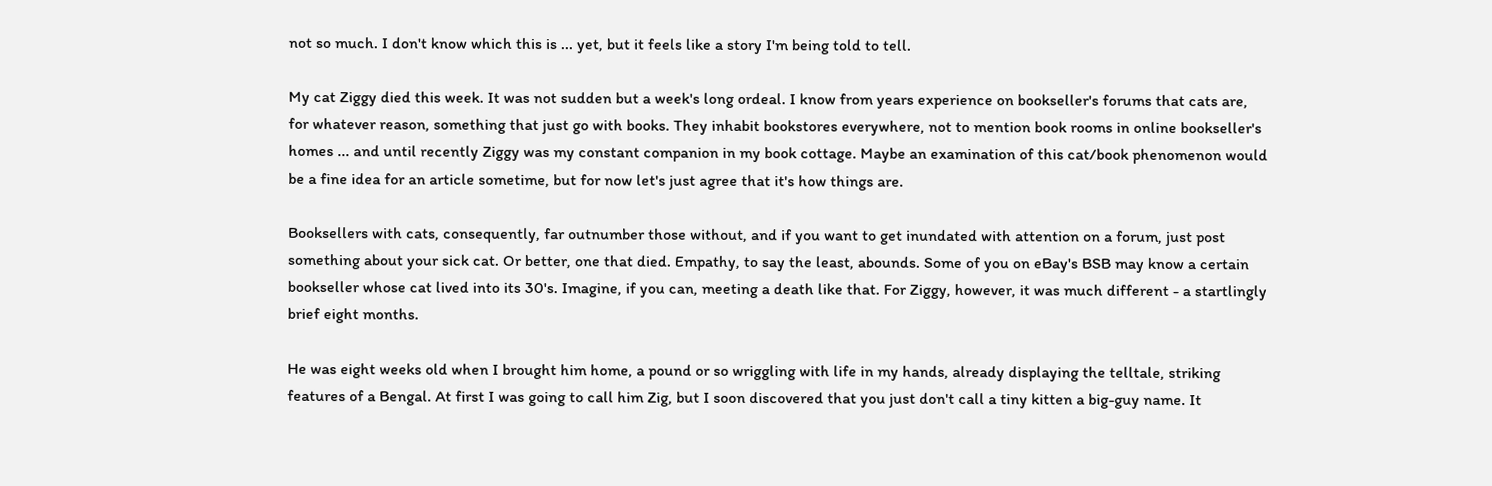not so much. I don't know which this is ... yet, but it feels like a story I'm being told to tell.

My cat Ziggy died this week. It was not sudden but a week's long ordeal. I know from years experience on bookseller's forums that cats are, for whatever reason, something that just go with books. They inhabit bookstores everywhere, not to mention book rooms in online bookseller's homes ... and until recently Ziggy was my constant companion in my book cottage. Maybe an examination of this cat/book phenomenon would be a fine idea for an article sometime, but for now let's just agree that it's how things are.

Booksellers with cats, consequently, far outnumber those without, and if you want to get inundated with attention on a forum, just post something about your sick cat. Or better, one that died. Empathy, to say the least, abounds. Some of you on eBay's BSB may know a certain bookseller whose cat lived into its 30's. Imagine, if you can, meeting a death like that. For Ziggy, however, it was much different - a startlingly brief eight months.

He was eight weeks old when I brought him home, a pound or so wriggling with life in my hands, already displaying the telltale, striking features of a Bengal. At first I was going to call him Zig, but I soon discovered that you just don't call a tiny kitten a big-guy name. It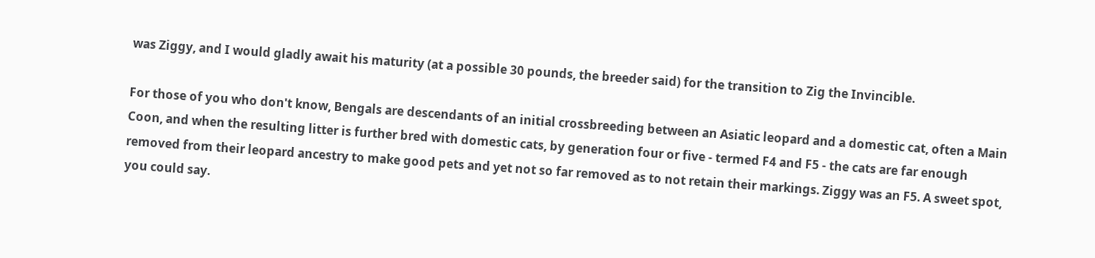was Ziggy, and I would gladly await his maturity (at a possible 30 pounds, the breeder said) for the transition to Zig the Invincible.

For those of you who don't know, Bengals are descendants of an initial crossbreeding between an Asiatic leopard and a domestic cat, often a Main Coon, and when the resulting litter is further bred with domestic cats, by generation four or five - termed F4 and F5 - the cats are far enough removed from their leopard ancestry to make good pets and yet not so far removed as to not retain their markings. Ziggy was an F5. A sweet spot, you could say.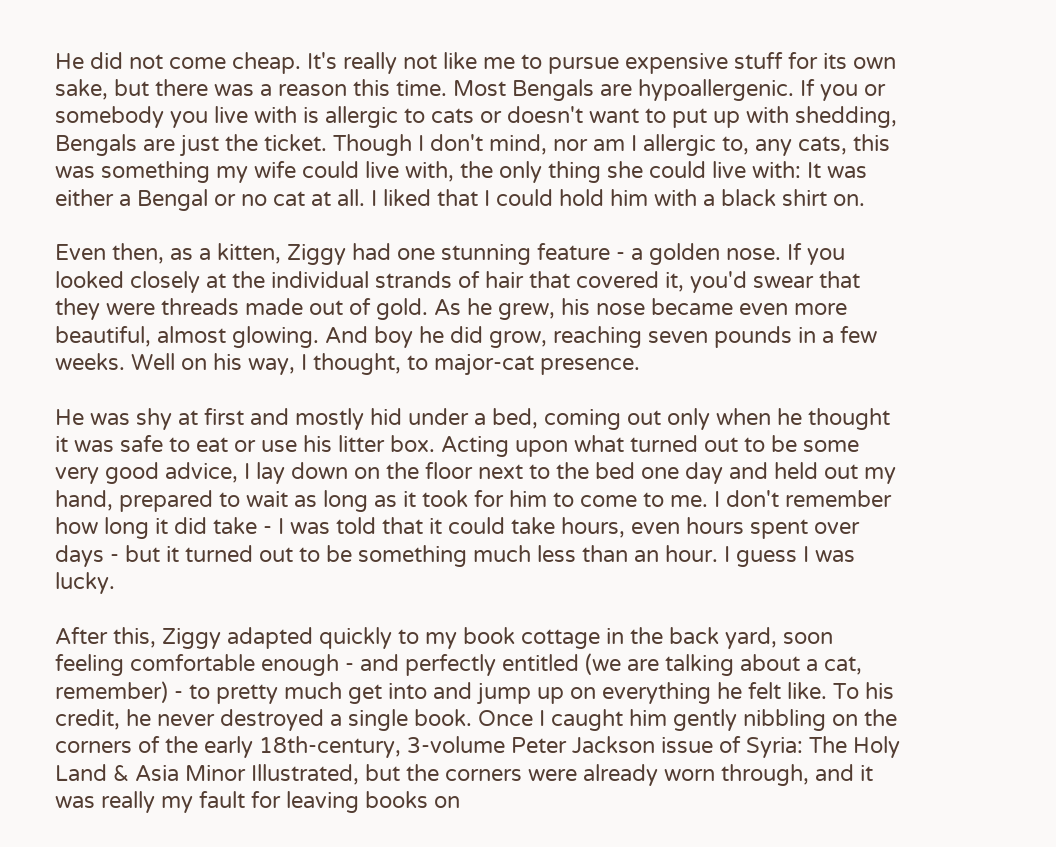He did not come cheap. It's really not like me to pursue expensive stuff for its own sake, but there was a reason this time. Most Bengals are hypoallergenic. If you or somebody you live with is allergic to cats or doesn't want to put up with shedding, Bengals are just the ticket. Though I don't mind, nor am I allergic to, any cats, this was something my wife could live with, the only thing she could live with: It was either a Bengal or no cat at all. I liked that I could hold him with a black shirt on.

Even then, as a kitten, Ziggy had one stunning feature - a golden nose. If you looked closely at the individual strands of hair that covered it, you'd swear that they were threads made out of gold. As he grew, his nose became even more beautiful, almost glowing. And boy he did grow, reaching seven pounds in a few weeks. Well on his way, I thought, to major-cat presence.

He was shy at first and mostly hid under a bed, coming out only when he thought it was safe to eat or use his litter box. Acting upon what turned out to be some very good advice, I lay down on the floor next to the bed one day and held out my hand, prepared to wait as long as it took for him to come to me. I don't remember how long it did take - I was told that it could take hours, even hours spent over days - but it turned out to be something much less than an hour. I guess I was lucky.

After this, Ziggy adapted quickly to my book cottage in the back yard, soon feeling comfortable enough - and perfectly entitled (we are talking about a cat, remember) - to pretty much get into and jump up on everything he felt like. To his credit, he never destroyed a single book. Once I caught him gently nibbling on the corners of the early 18th-century, 3-volume Peter Jackson issue of Syria: The Holy Land & Asia Minor Illustrated, but the corners were already worn through, and it was really my fault for leaving books on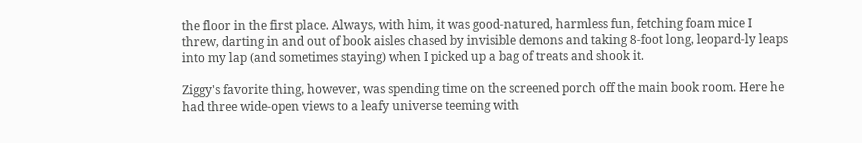the floor in the first place. Always, with him, it was good-natured, harmless fun, fetching foam mice I threw, darting in and out of book aisles chased by invisible demons and taking 8-foot long, leopard-ly leaps into my lap (and sometimes staying) when I picked up a bag of treats and shook it.

Ziggy's favorite thing, however, was spending time on the screened porch off the main book room. Here he had three wide-open views to a leafy universe teeming with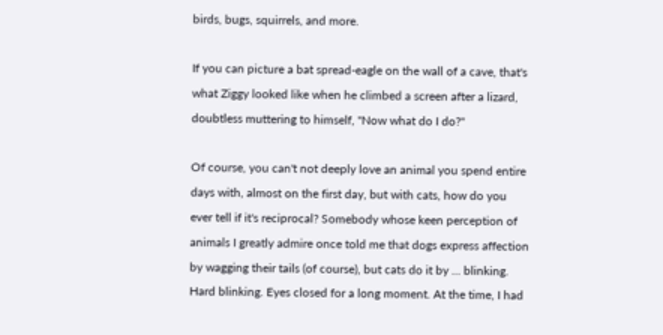birds, bugs, squirrels, and more.

If you can picture a bat spread-eagle on the wall of a cave, that's what Ziggy looked like when he climbed a screen after a lizard, doubtless muttering to himself, "Now what do I do?"

Of course, you can't not deeply love an animal you spend entire days with, almost on the first day, but with cats, how do you ever tell if it's reciprocal? Somebody whose keen perception of animals I greatly admire once told me that dogs express affection by wagging their tails (of course), but cats do it by ... blinking. Hard blinking. Eyes closed for a long moment. At the time, I had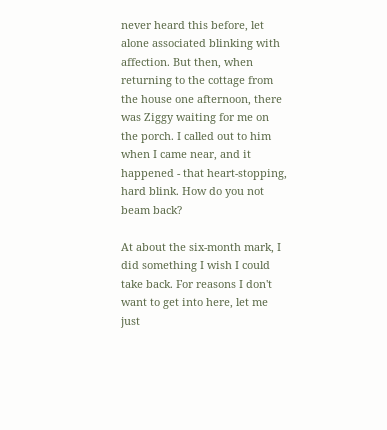never heard this before, let alone associated blinking with affection. But then, when returning to the cottage from the house one afternoon, there was Ziggy waiting for me on the porch. I called out to him when I came near, and it happened - that heart-stopping, hard blink. How do you not beam back?

At about the six-month mark, I did something I wish I could take back. For reasons I don't want to get into here, let me just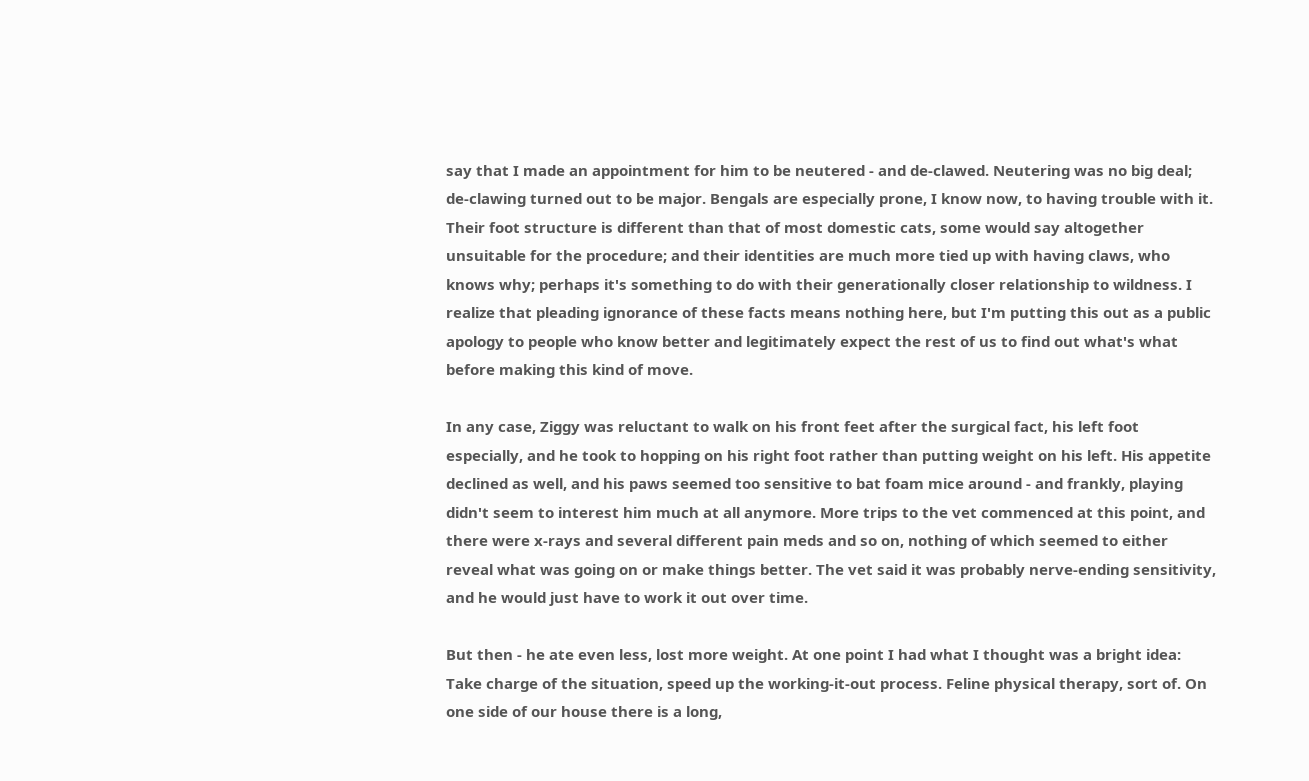say that I made an appointment for him to be neutered - and de-clawed. Neutering was no big deal; de-clawing turned out to be major. Bengals are especially prone, I know now, to having trouble with it. Their foot structure is different than that of most domestic cats, some would say altogether unsuitable for the procedure; and their identities are much more tied up with having claws, who knows why; perhaps it's something to do with their generationally closer relationship to wildness. I realize that pleading ignorance of these facts means nothing here, but I'm putting this out as a public apology to people who know better and legitimately expect the rest of us to find out what's what before making this kind of move.

In any case, Ziggy was reluctant to walk on his front feet after the surgical fact, his left foot especially, and he took to hopping on his right foot rather than putting weight on his left. His appetite declined as well, and his paws seemed too sensitive to bat foam mice around - and frankly, playing didn't seem to interest him much at all anymore. More trips to the vet commenced at this point, and there were x-rays and several different pain meds and so on, nothing of which seemed to either reveal what was going on or make things better. The vet said it was probably nerve-ending sensitivity, and he would just have to work it out over time.

But then - he ate even less, lost more weight. At one point I had what I thought was a bright idea: Take charge of the situation, speed up the working-it-out process. Feline physical therapy, sort of. On one side of our house there is a long,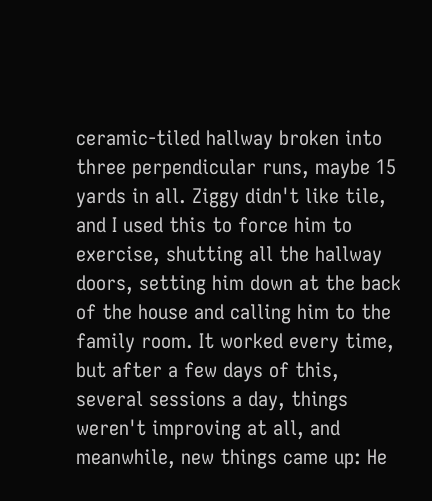ceramic-tiled hallway broken into three perpendicular runs, maybe 15 yards in all. Ziggy didn't like tile, and I used this to force him to exercise, shutting all the hallway doors, setting him down at the back of the house and calling him to the family room. It worked every time, but after a few days of this, several sessions a day, things weren't improving at all, and meanwhile, new things came up: He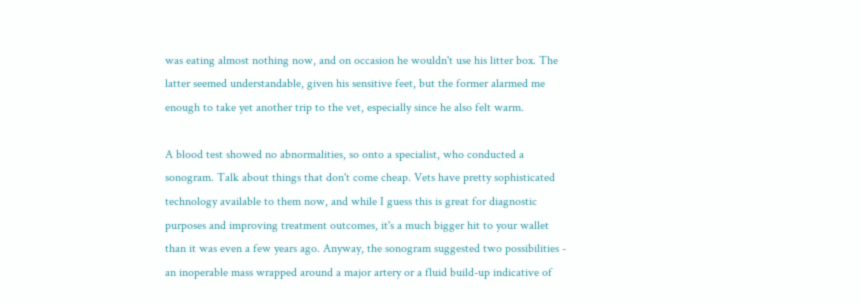was eating almost nothing now, and on occasion he wouldn't use his litter box. The latter seemed understandable, given his sensitive feet, but the former alarmed me enough to take yet another trip to the vet, especially since he also felt warm.

A blood test showed no abnormalities, so onto a specialist, who conducted a sonogram. Talk about things that don't come cheap. Vets have pretty sophisticated technology available to them now, and while I guess this is great for diagnostic purposes and improving treatment outcomes, it's a much bigger hit to your wallet than it was even a few years ago. Anyway, the sonogram suggested two possibilities - an inoperable mass wrapped around a major artery or a fluid build-up indicative of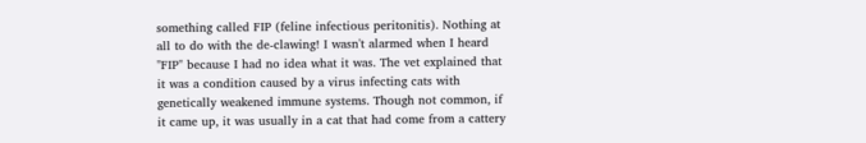something called FIP (feline infectious peritonitis). Nothing at all to do with the de-clawing! I wasn't alarmed when I heard "FIP" because I had no idea what it was. The vet explained that it was a condition caused by a virus infecting cats with genetically weakened immune systems. Though not common, if it came up, it was usually in a cat that had come from a cattery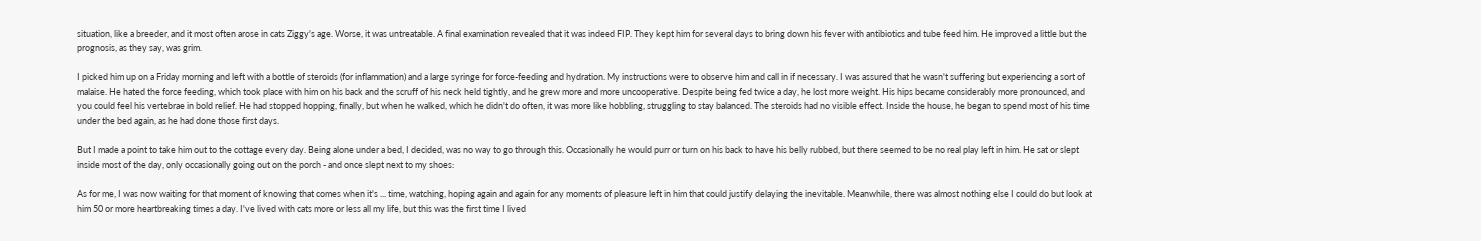situation, like a breeder, and it most often arose in cats Ziggy's age. Worse, it was untreatable. A final examination revealed that it was indeed FIP. They kept him for several days to bring down his fever with antibiotics and tube feed him. He improved a little but the prognosis, as they say, was grim.

I picked him up on a Friday morning and left with a bottle of steroids (for inflammation) and a large syringe for force-feeding and hydration. My instructions were to observe him and call in if necessary. I was assured that he wasn't suffering but experiencing a sort of malaise. He hated the force feeding, which took place with him on his back and the scruff of his neck held tightly, and he grew more and more uncooperative. Despite being fed twice a day, he lost more weight. His hips became considerably more pronounced, and you could feel his vertebrae in bold relief. He had stopped hopping, finally, but when he walked, which he didn't do often, it was more like hobbling, struggling to stay balanced. The steroids had no visible effect. Inside the house, he began to spend most of his time under the bed again, as he had done those first days.

But I made a point to take him out to the cottage every day. Being alone under a bed, I decided, was no way to go through this. Occasionally he would purr or turn on his back to have his belly rubbed, but there seemed to be no real play left in him. He sat or slept inside most of the day, only occasionally going out on the porch - and once slept next to my shoes:

As for me, I was now waiting for that moment of knowing that comes when it's ... time, watching, hoping again and again for any moments of pleasure left in him that could justify delaying the inevitable. Meanwhile, there was almost nothing else I could do but look at him 50 or more heartbreaking times a day. I've lived with cats more or less all my life, but this was the first time I lived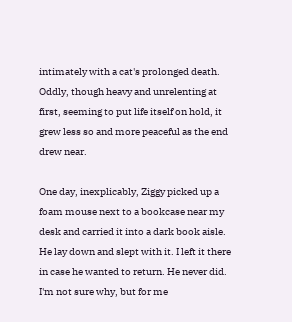intimately with a cat's prolonged death. Oddly, though heavy and unrelenting at first, seeming to put life itself on hold, it grew less so and more peaceful as the end drew near.

One day, inexplicably, Ziggy picked up a foam mouse next to a bookcase near my desk and carried it into a dark book aisle. He lay down and slept with it. I left it there in case he wanted to return. He never did. I'm not sure why, but for me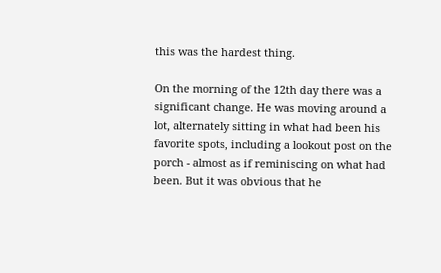this was the hardest thing.

On the morning of the 12th day there was a significant change. He was moving around a lot, alternately sitting in what had been his favorite spots, including a lookout post on the porch - almost as if reminiscing on what had been. But it was obvious that he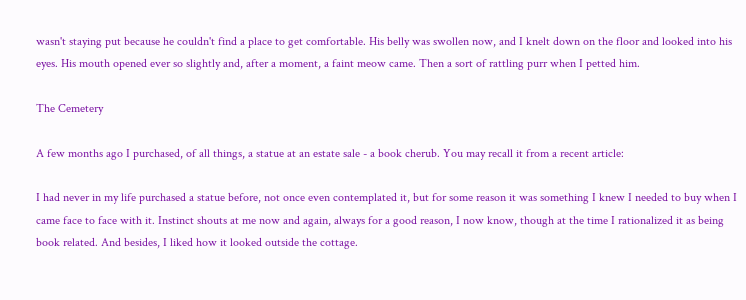wasn't staying put because he couldn't find a place to get comfortable. His belly was swollen now, and I knelt down on the floor and looked into his eyes. His mouth opened ever so slightly and, after a moment, a faint meow came. Then a sort of rattling purr when I petted him.

The Cemetery

A few months ago I purchased, of all things, a statue at an estate sale - a book cherub. You may recall it from a recent article:

I had never in my life purchased a statue before, not once even contemplated it, but for some reason it was something I knew I needed to buy when I came face to face with it. Instinct shouts at me now and again, always for a good reason, I now know, though at the time I rationalized it as being book related. And besides, I liked how it looked outside the cottage.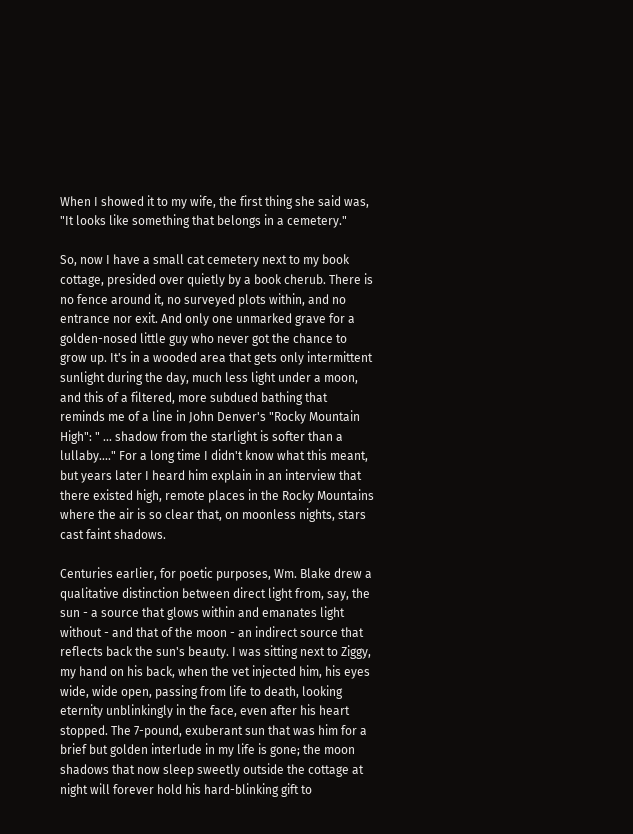When I showed it to my wife, the first thing she said was, "It looks like something that belongs in a cemetery."

So, now I have a small cat cemetery next to my book cottage, presided over quietly by a book cherub. There is no fence around it, no surveyed plots within, and no entrance nor exit. And only one unmarked grave for a golden-nosed little guy who never got the chance to grow up. It's in a wooded area that gets only intermittent sunlight during the day, much less light under a moon, and this of a filtered, more subdued bathing that reminds me of a line in John Denver's "Rocky Mountain High": " ... shadow from the starlight is softer than a lullaby...." For a long time I didn't know what this meant, but years later I heard him explain in an interview that there existed high, remote places in the Rocky Mountains where the air is so clear that, on moonless nights, stars cast faint shadows.

Centuries earlier, for poetic purposes, Wm. Blake drew a qualitative distinction between direct light from, say, the sun - a source that glows within and emanates light without - and that of the moon - an indirect source that reflects back the sun's beauty. I was sitting next to Ziggy, my hand on his back, when the vet injected him, his eyes wide, wide open, passing from life to death, looking eternity unblinkingly in the face, even after his heart stopped. The 7-pound, exuberant sun that was him for a brief but golden interlude in my life is gone; the moon shadows that now sleep sweetly outside the cottage at night will forever hold his hard-blinking gift to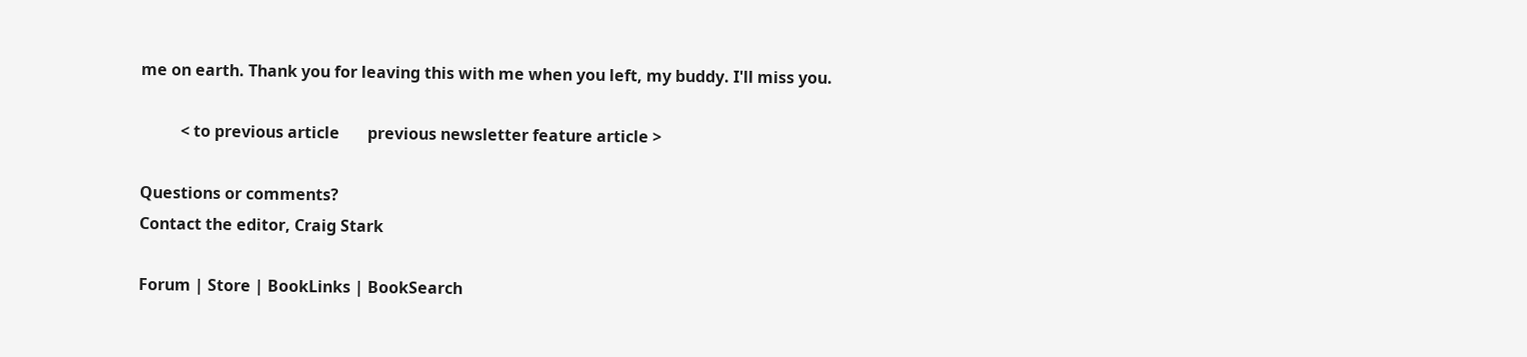me on earth. Thank you for leaving this with me when you left, my buddy. I'll miss you.

          < to previous article       previous newsletter feature article >

Questions or comments?
Contact the editor, Craig Stark

Forum | Store | BookLinks | BookSearch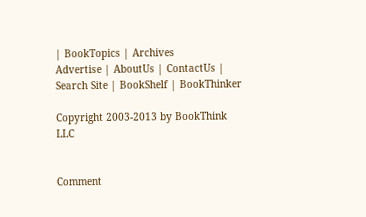| BookTopics | Archives
Advertise | AboutUs | ContactUs | Search Site | BookShelf | BookThinker

Copyright 2003-2013 by BookThink LLC


Comment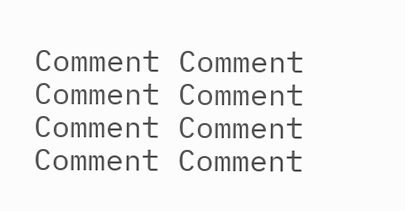Comment Comment Comment Comment Comment Comment Comment Comment